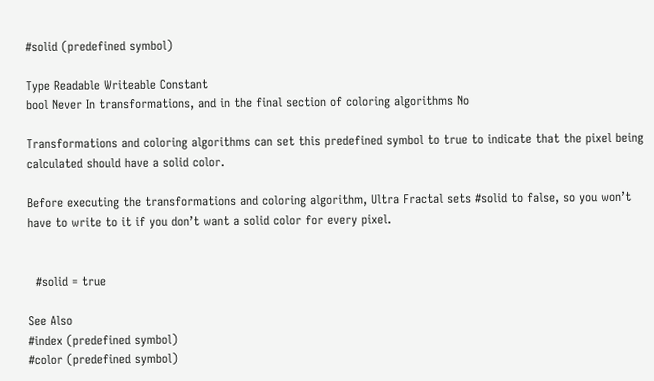#solid (predefined symbol)

Type Readable Writeable Constant
bool Never In transformations, and in the final section of coloring algorithms No

Transformations and coloring algorithms can set this predefined symbol to true to indicate that the pixel being calculated should have a solid color.

Before executing the transformations and coloring algorithm, Ultra Fractal sets #solid to false, so you won’t have to write to it if you don’t want a solid color for every pixel.


  #solid = true

See Also
#index (predefined symbol)
#color (predefined symbol)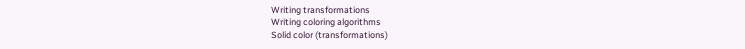Writing transformations
Writing coloring algorithms
Solid color (transformations)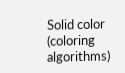Solid color (coloring algorithms)